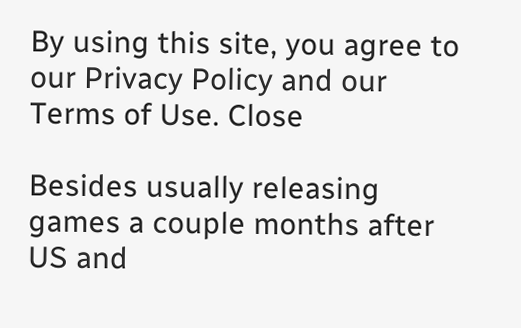By using this site, you agree to our Privacy Policy and our Terms of Use. Close

Besides usually releasing games a couple months after US and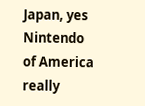Japan, yes
Nintendo of America really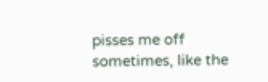pisses me off sometimes, like the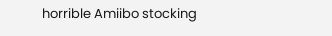horrible Amiibo stocking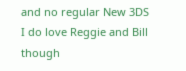and no regular New 3DS
I do love Reggie and Bill though